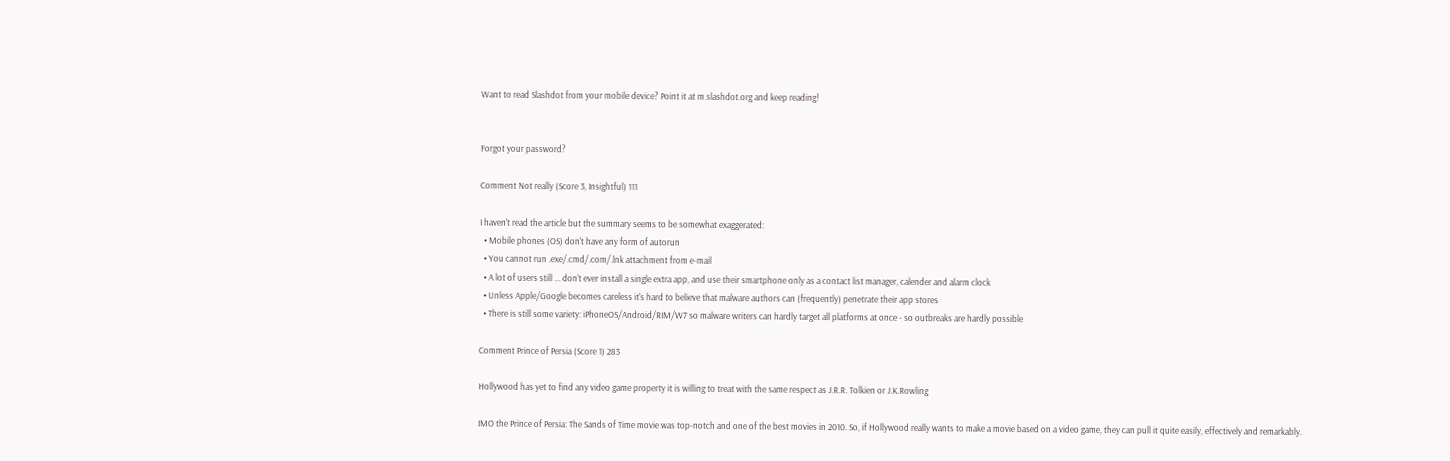Want to read Slashdot from your mobile device? Point it at m.slashdot.org and keep reading!


Forgot your password?

Comment Not really (Score 3, Insightful) 111

I haven't read the article but the summary seems to be somewhat exaggerated:
  • Mobile phones (OS) don't have any form of autorun
  • You cannot run .exe/.cmd/.com/.lnk attachment from e-mail
  • A lot of users still ... don't ever install a single extra app, and use their smartphone only as a contact list manager, calender and alarm clock
  • Unless Apple/Google becomes careless it's hard to believe that malware authors can (frequently) penetrate their app stores
  • There is still some variety: iPhoneOS/Android/RIM/W7 so malware writers can hardly target all platforms at once - so outbreaks are hardly possible

Comment Prince of Persia (Score 1) 283

Hollywood has yet to find any video game property it is willing to treat with the same respect as J.R.R. Tolkien or J.K.Rowling

IMO the Prince of Persia: The Sands of Time movie was top-notch and one of the best movies in 2010. So, if Hollywood really wants to make a movie based on a video game, they can pull it quite easily, effectively and remarkably.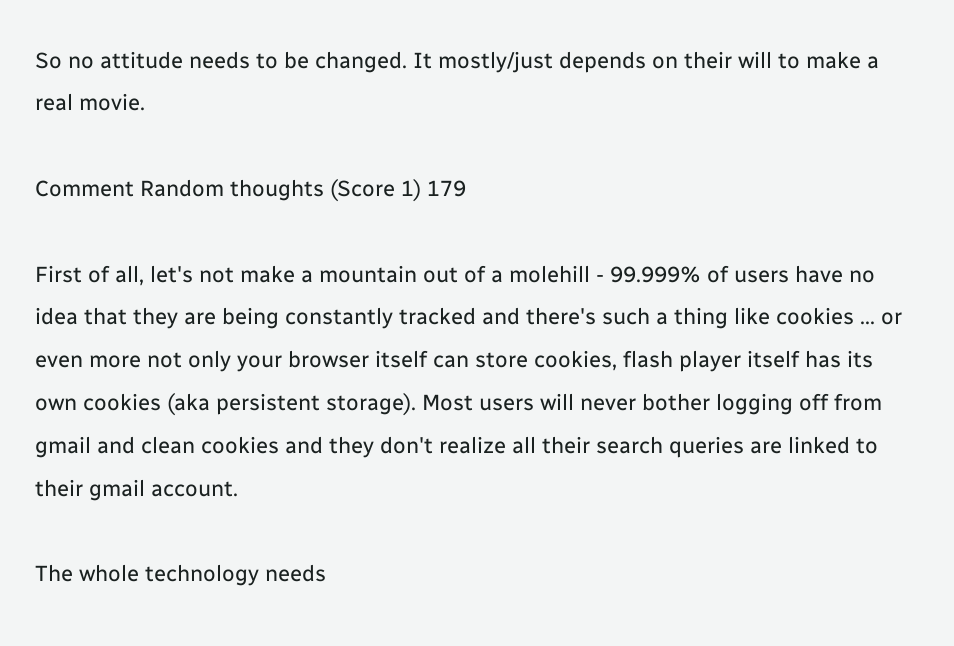So no attitude needs to be changed. It mostly/just depends on their will to make a real movie.

Comment Random thoughts (Score 1) 179

First of all, let's not make a mountain out of a molehill - 99.999% of users have no idea that they are being constantly tracked and there's such a thing like cookies ... or even more not only your browser itself can store cookies, flash player itself has its own cookies (aka persistent storage). Most users will never bother logging off from gmail and clean cookies and they don't realize all their search queries are linked to their gmail account.

The whole technology needs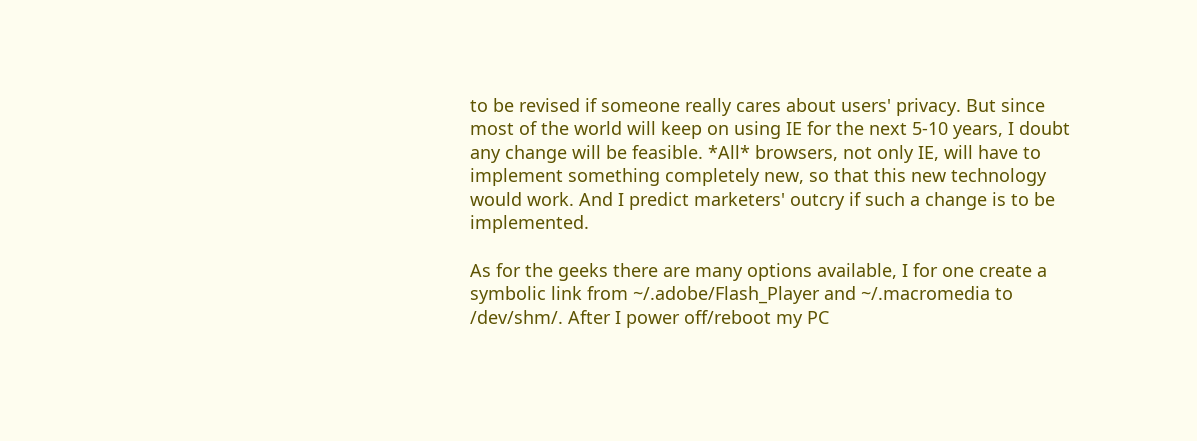to be revised if someone really cares about users' privacy. But since most of the world will keep on using IE for the next 5-10 years, I doubt any change will be feasible. *All* browsers, not only IE, will have to implement something completely new, so that this new technology would work. And I predict marketers' outcry if such a change is to be implemented.

As for the geeks there are many options available, I for one create a symbolic link from ~/.adobe/Flash_Player and ~/.macromedia to /dev/shm/. After I power off/reboot my PC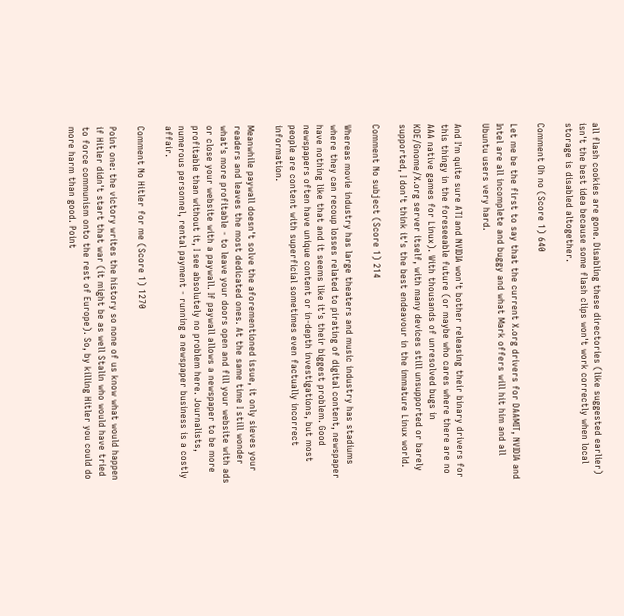all flash cookies are gone. Disabling these directories (like suggested earlier) isn't the best idea because some flash clips won't work correctly when local storage is disabled altogether.

Comment Oh no (Score 1) 640

Let me be the first to say that the current X.org drivers for DAAMIT, NVIDIA and Intel are all incomplete and buggy and what Mark offers will hit him and all Ubuntu users very hard.

And I'm quite sure ATI and NVIDIA won't bother releasing their binary drivers for this thingy in the foreseeable future (or maybe who cares where there are no AAA native games for Linux). With thousands of unresolved bugs in KDE/Gnome/X.org server itself, with many devices still unsupported or barely supported, I don't think it's the best endeavour in the immature Linux world.

Comment No subject (Score 1) 214

Whereas movie industry has large theaters and music industry has stadiums where they can recoup losses related to pirating of digital content, newspaper have nothing like that and it seems like it's their biggest problem. Good newspapers often have unique content or in-depth investigations, but most people are content with superficial sometimes even factually incorrect information.

Meanwhile paywall doesn't solve the aforementioned issue, it only sieves your readers and leaves the most dedicated ones. At the same time I still wonder what's more profitable - to leave your doors open and fill your website with ads or close your website with a paywall. If paywall allows a newspaper to be more profitable than without it, I see absolutely no problem here. Journalists, numerous personnel, rental payment - running a newspaper business is a costly affair.

Comment No Hitler for me (Score 1) 1270

Point one: the victory writes the history so none of us know what would happen if Hitler didn't start that war (it might be as well Stalin who would have tried to force communism onto the rest of Europe). So, by killing Hitler you could do more harm than good. Point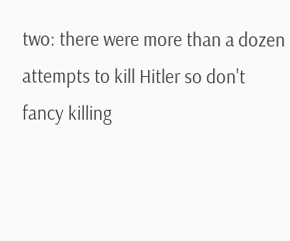two: there were more than a dozen attempts to kill Hitler so don't fancy killing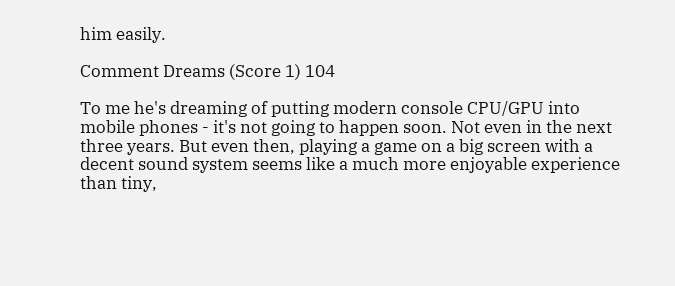him easily.

Comment Dreams (Score 1) 104

To me he's dreaming of putting modern console CPU/GPU into mobile phones - it's not going to happen soon. Not even in the next three years. But even then, playing a game on a big screen with a decent sound system seems like a much more enjoyable experience than tiny,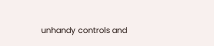unhandy controls and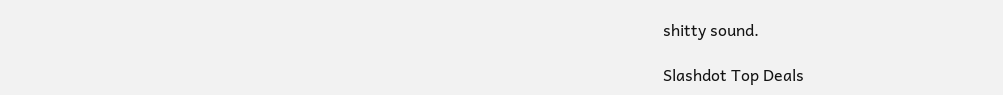shitty sound.

Slashdot Top Deals